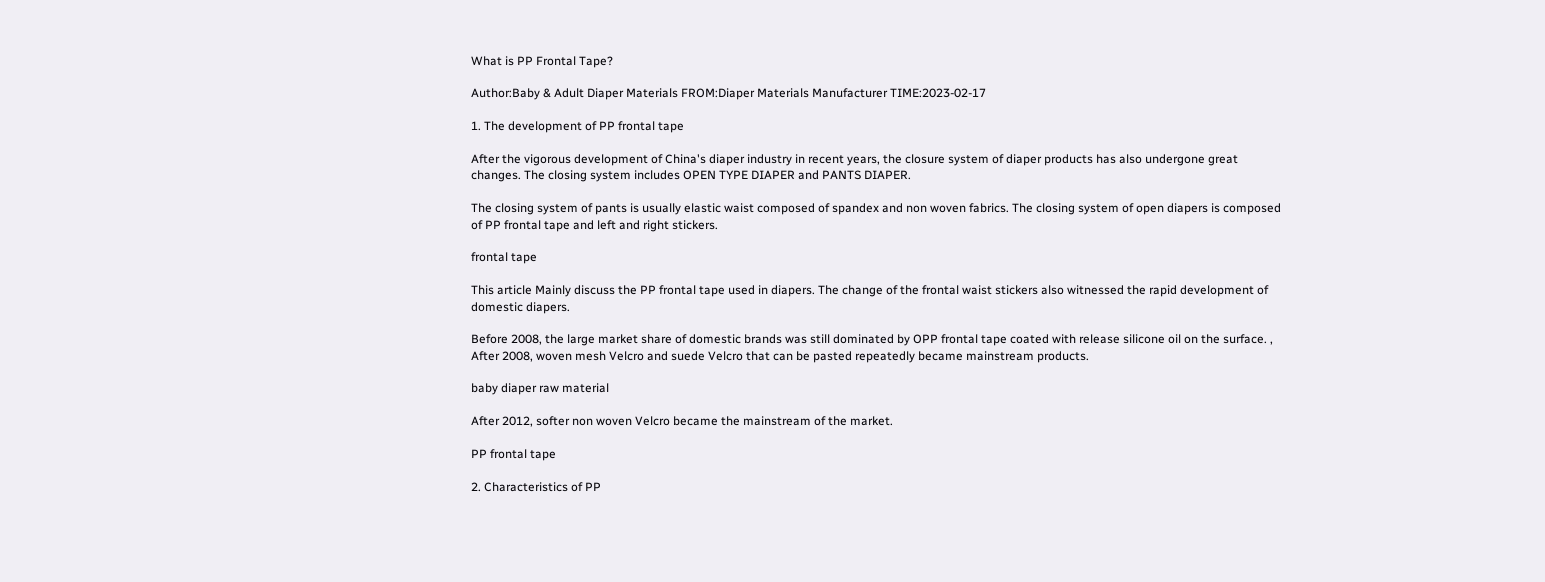What is PP Frontal Tape?

Author:Baby & Adult Diaper Materials FROM:Diaper Materials Manufacturer TIME:2023-02-17

1. The development of PP frontal tape

After the vigorous development of China's diaper industry in recent years, the closure system of diaper products has also undergone great changes. The closing system includes OPEN TYPE DIAPER and PANTS DIAPER.

The closing system of pants is usually elastic waist composed of spandex and non woven fabrics. The closing system of open diapers is composed of PP frontal tape and left and right stickers.

frontal tape

This article Mainly discuss the PP frontal tape used in diapers. The change of the frontal waist stickers also witnessed the rapid development of domestic diapers.

Before 2008, the large market share of domestic brands was still dominated by OPP frontal tape coated with release silicone oil on the surface. , After 2008, woven mesh Velcro and suede Velcro that can be pasted repeatedly became mainstream products.

baby diaper raw material

After 2012, softer non woven Velcro became the mainstream of the market.

PP frontal tape

2. Characteristics of PP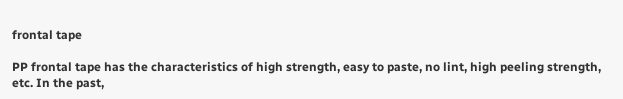frontal tape

PP frontal tape has the characteristics of high strength, easy to paste, no lint, high peeling strength, etc. In the past,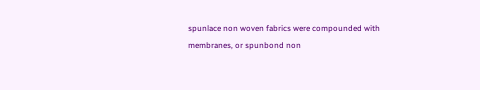spunlace non woven fabrics were compounded with membranes, or spunbond non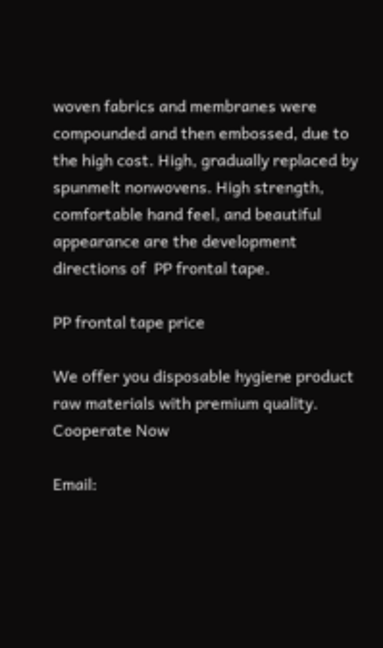woven fabrics and membranes were compounded and then embossed, due to the high cost. High, gradually replaced by spunmelt nonwovens. High strength, comfortable hand feel, and beautiful appearance are the development directions of  PP frontal tape.

PP frontal tape price

We offer you disposable hygiene product
raw materials with premium quality.
Cooperate Now

Email: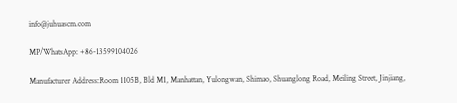info@juhuascm.com

MP/WhatsApp: +86-13599104026

Manufacturer Address:Room 1105B, Bld M1, Manhattan, Yulongwan, Shimao, Shuanglong Road, Meiling Street, Jinjiang,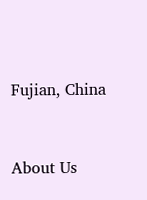Fujian, China


About Us